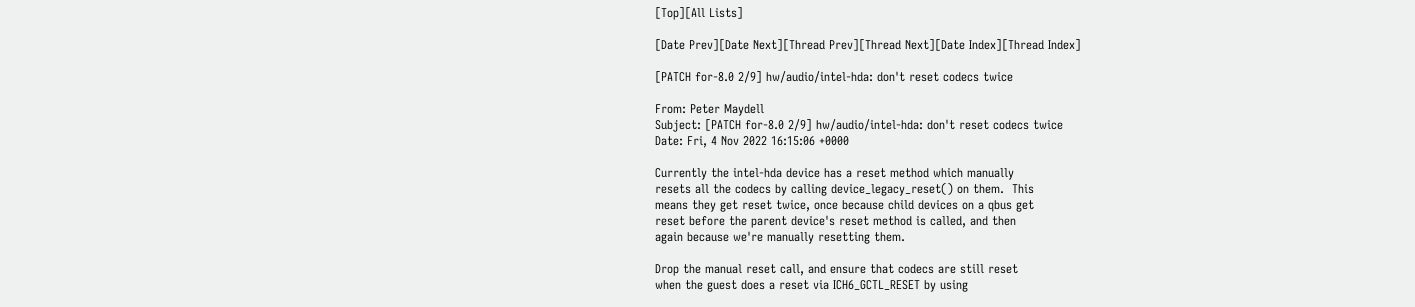[Top][All Lists]

[Date Prev][Date Next][Thread Prev][Thread Next][Date Index][Thread Index]

[PATCH for-8.0 2/9] hw/audio/intel-hda: don't reset codecs twice

From: Peter Maydell
Subject: [PATCH for-8.0 2/9] hw/audio/intel-hda: don't reset codecs twice
Date: Fri, 4 Nov 2022 16:15:06 +0000

Currently the intel-hda device has a reset method which manually
resets all the codecs by calling device_legacy_reset() on them.  This
means they get reset twice, once because child devices on a qbus get
reset before the parent device's reset method is called, and then
again because we're manually resetting them.

Drop the manual reset call, and ensure that codecs are still reset
when the guest does a reset via ICH6_GCTL_RESET by using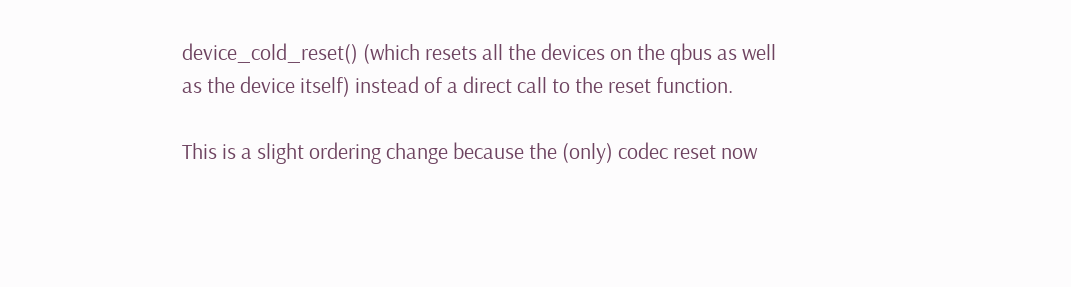device_cold_reset() (which resets all the devices on the qbus as well
as the device itself) instead of a direct call to the reset function.

This is a slight ordering change because the (only) codec reset now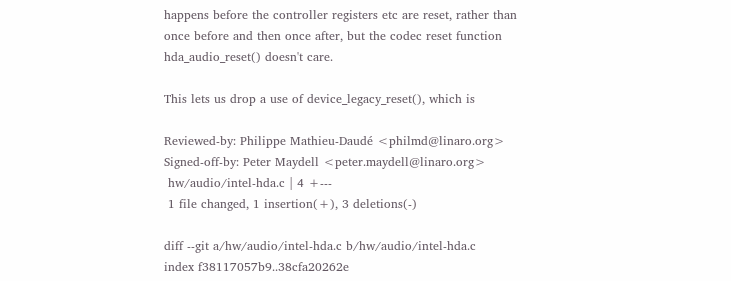happens before the controller registers etc are reset, rather than
once before and then once after, but the codec reset function
hda_audio_reset() doesn't care.

This lets us drop a use of device_legacy_reset(), which is

Reviewed-by: Philippe Mathieu-Daudé <philmd@linaro.org>
Signed-off-by: Peter Maydell <peter.maydell@linaro.org>
 hw/audio/intel-hda.c | 4 +---
 1 file changed, 1 insertion(+), 3 deletions(-)

diff --git a/hw/audio/intel-hda.c b/hw/audio/intel-hda.c
index f38117057b9..38cfa20262e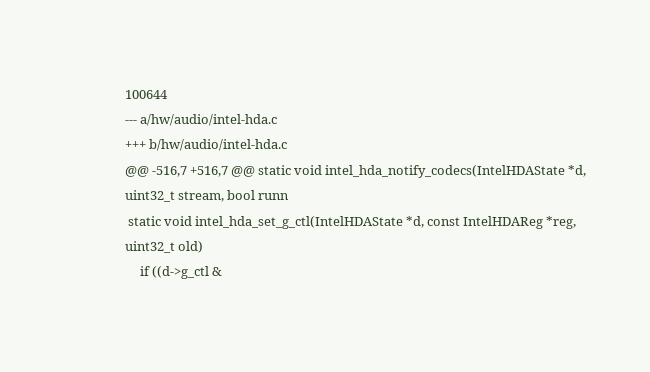100644
--- a/hw/audio/intel-hda.c
+++ b/hw/audio/intel-hda.c
@@ -516,7 +516,7 @@ static void intel_hda_notify_codecs(IntelHDAState *d,
uint32_t stream, bool runn
 static void intel_hda_set_g_ctl(IntelHDAState *d, const IntelHDAReg *reg,
uint32_t old)
     if ((d->g_ctl &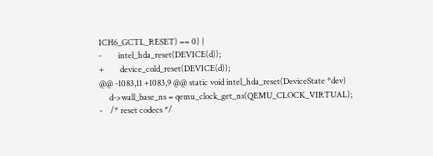ICH6_GCTL_RESET) == 0) {
-        intel_hda_reset(DEVICE(d));
+        device_cold_reset(DEVICE(d));
@@ -1083,11 +1083,9 @@ static void intel_hda_reset(DeviceState *dev)
     d->wall_base_ns = qemu_clock_get_ns(QEMU_CLOCK_VIRTUAL);
-    /* reset codecs */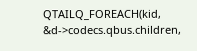QTAILQ_FOREACH(kid, &d->codecs.qbus.children,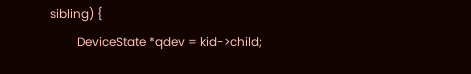sibling) {
         DeviceState *qdev = kid->child;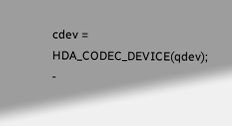cdev = HDA_CODEC_DEVICE(qdev);
-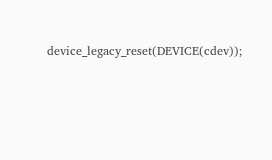device_legacy_reset(DEVICE(cdev));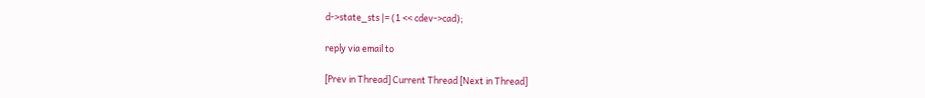d->state_sts |= (1 << cdev->cad);

reply via email to

[Prev in Thread] Current Thread [Next in Thread]